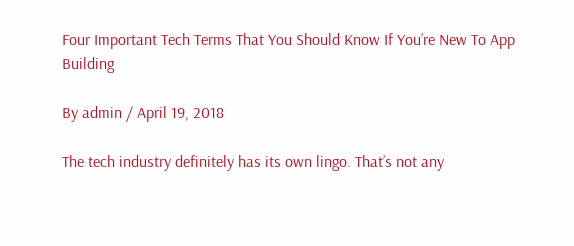Four Important Tech Terms That You Should Know If You’re New To App Building

By admin / April 19, 2018

The tech industry definitely has its own lingo. That’s not any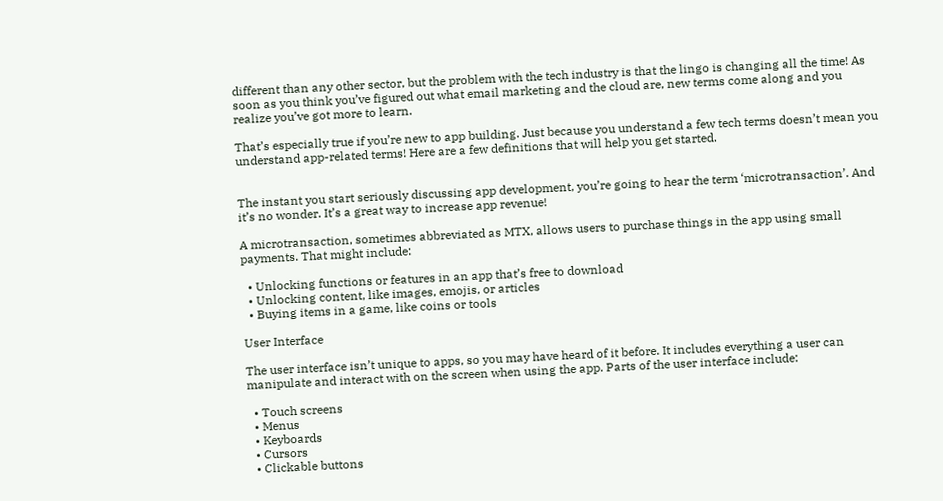different than any other sector, but the problem with the tech industry is that the lingo is changing all the time! As soon as you think you’ve figured out what email marketing and the cloud are, new terms come along and you realize you’ve got more to learn.

That’s especially true if you’re new to app building. Just because you understand a few tech terms doesn’t mean you understand app-related terms! Here are a few definitions that will help you get started.


The instant you start seriously discussing app development, you’re going to hear the term ‘microtransaction’. And it’s no wonder. It’s a great way to increase app revenue!

A microtransaction, sometimes abbreviated as MTX, allows users to purchase things in the app using small payments. That might include:

  • Unlocking functions or features in an app that’s free to download
  • Unlocking content, like images, emojis, or articles
  • Buying items in a game, like coins or tools

User Interface

The user interface isn’t unique to apps, so you may have heard of it before. It includes everything a user can manipulate and interact with on the screen when using the app. Parts of the user interface include:

  • Touch screens
  • Menus
  • Keyboards
  • Cursors
  • Clickable buttons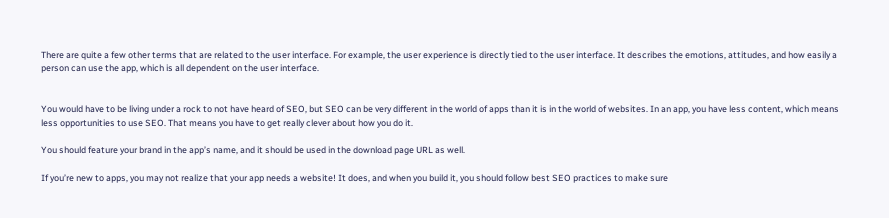There are quite a few other terms that are related to the user interface. For example, the user experience is directly tied to the user interface. It describes the emotions, attitudes, and how easily a person can use the app, which is all dependent on the user interface.


You would have to be living under a rock to not have heard of SEO, but SEO can be very different in the world of apps than it is in the world of websites. In an app, you have less content, which means less opportunities to use SEO. That means you have to get really clever about how you do it.

You should feature your brand in the app’s name, and it should be used in the download page URL as well.

If you’re new to apps, you may not realize that your app needs a website! It does, and when you build it, you should follow best SEO practices to make sure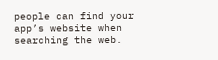people can find your app’s website when searching the web.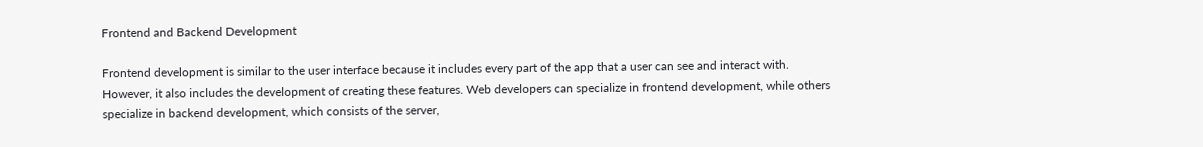Frontend and Backend Development

Frontend development is similar to the user interface because it includes every part of the app that a user can see and interact with. However, it also includes the development of creating these features. Web developers can specialize in frontend development, while others specialize in backend development, which consists of the server,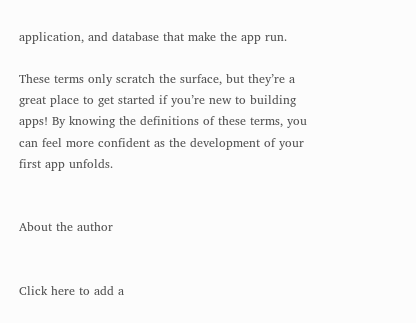application, and database that make the app run.

These terms only scratch the surface, but they’re a great place to get started if you’re new to building apps! By knowing the definitions of these terms, you can feel more confident as the development of your first app unfolds.


About the author


Click here to add a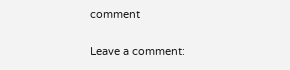comment

Leave a comment: